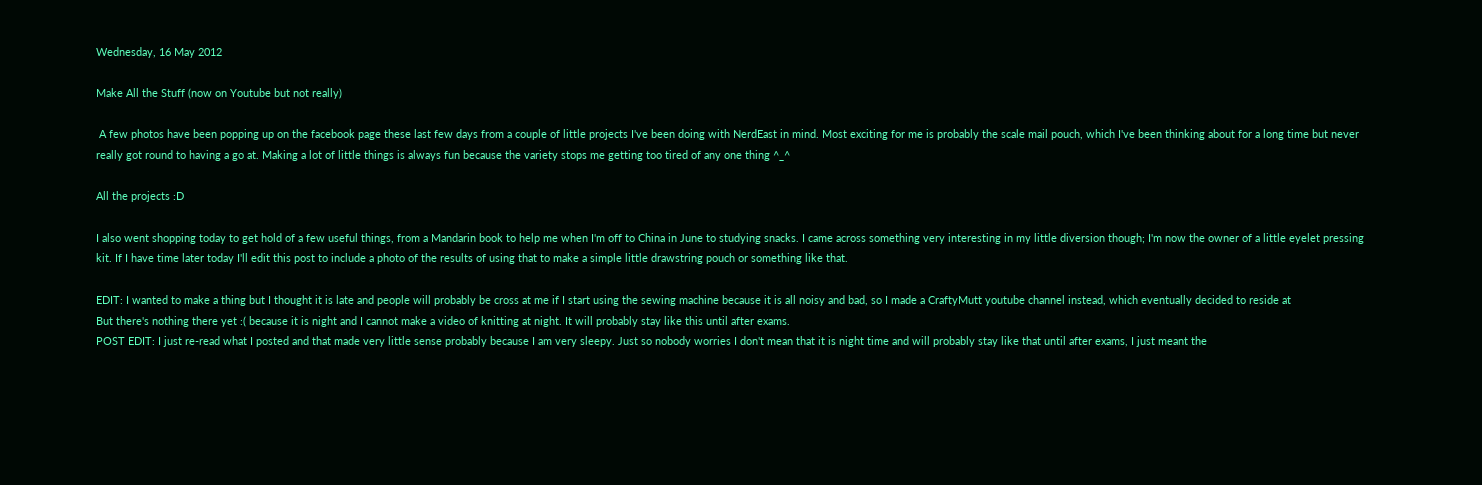Wednesday, 16 May 2012

Make All the Stuff (now on Youtube but not really)

 A few photos have been popping up on the facebook page these last few days from a couple of little projects I've been doing with NerdEast in mind. Most exciting for me is probably the scale mail pouch, which I've been thinking about for a long time but never really got round to having a go at. Making a lot of little things is always fun because the variety stops me getting too tired of any one thing ^_^

All the projects :D

I also went shopping today to get hold of a few useful things, from a Mandarin book to help me when I'm off to China in June to studying snacks. I came across something very interesting in my little diversion though; I'm now the owner of a little eyelet pressing kit. If I have time later today I'll edit this post to include a photo of the results of using that to make a simple little drawstring pouch or something like that.

EDIT: I wanted to make a thing but I thought it is late and people will probably be cross at me if I start using the sewing machine because it is all noisy and bad, so I made a CraftyMutt youtube channel instead, which eventually decided to reside at
But there's nothing there yet :( because it is night and I cannot make a video of knitting at night. It will probably stay like this until after exams.
POST EDIT: I just re-read what I posted and that made very little sense probably because I am very sleepy. Just so nobody worries I don't mean that it is night time and will probably stay like that until after exams, I just meant the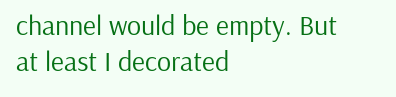channel would be empty. But at least I decorated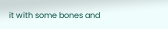it with some bones and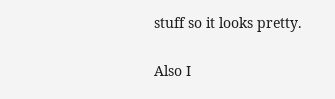stuff so it looks pretty.

Also I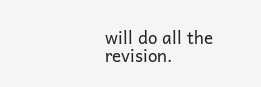will do all the revision.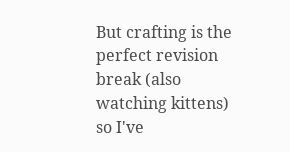But crafting is the perfect revision break (also watching kittens) so I've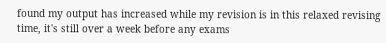found my output has increased while my revision is in this relaxed revising time, it's still over a week before any exams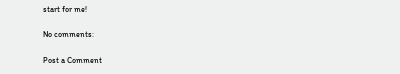start for me!

No comments:

Post a Comment